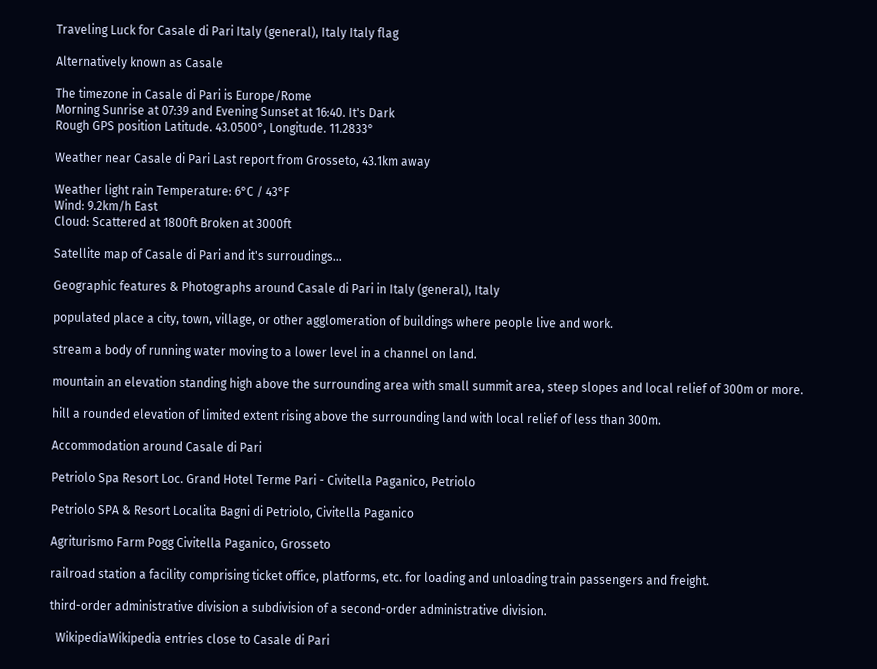Traveling Luck for Casale di Pari Italy (general), Italy Italy flag

Alternatively known as Casale

The timezone in Casale di Pari is Europe/Rome
Morning Sunrise at 07:39 and Evening Sunset at 16:40. It's Dark
Rough GPS position Latitude. 43.0500°, Longitude. 11.2833°

Weather near Casale di Pari Last report from Grosseto, 43.1km away

Weather light rain Temperature: 6°C / 43°F
Wind: 9.2km/h East
Cloud: Scattered at 1800ft Broken at 3000ft

Satellite map of Casale di Pari and it's surroudings...

Geographic features & Photographs around Casale di Pari in Italy (general), Italy

populated place a city, town, village, or other agglomeration of buildings where people live and work.

stream a body of running water moving to a lower level in a channel on land.

mountain an elevation standing high above the surrounding area with small summit area, steep slopes and local relief of 300m or more.

hill a rounded elevation of limited extent rising above the surrounding land with local relief of less than 300m.

Accommodation around Casale di Pari

Petriolo Spa Resort Loc. Grand Hotel Terme Pari - Civitella Paganico, Petriolo

Petriolo SPA & Resort Localita Bagni di Petriolo, Civitella Paganico

Agriturismo Farm Pogg Civitella Paganico, Grosseto

railroad station a facility comprising ticket office, platforms, etc. for loading and unloading train passengers and freight.

third-order administrative division a subdivision of a second-order administrative division.

  WikipediaWikipedia entries close to Casale di Pari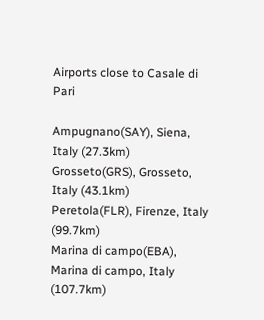Airports close to Casale di Pari

Ampugnano(SAY), Siena, Italy (27.3km)
Grosseto(GRS), Grosseto, Italy (43.1km)
Peretola(FLR), Firenze, Italy (99.7km)
Marina di campo(EBA), Marina di campo, Italy (107.7km)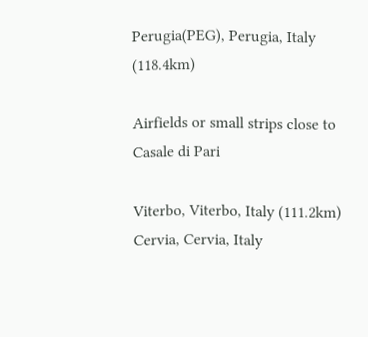Perugia(PEG), Perugia, Italy (118.4km)

Airfields or small strips close to Casale di Pari

Viterbo, Viterbo, Italy (111.2km)
Cervia, Cervia, Italy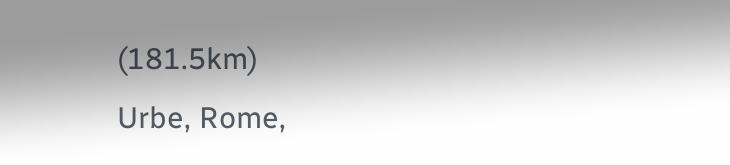(181.5km)
Urbe, Rome,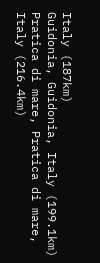Italy (187km)
Guidonia, Guidonia, Italy (199.1km)
Pratica di mare, Pratica di mare, Italy (216.4km)